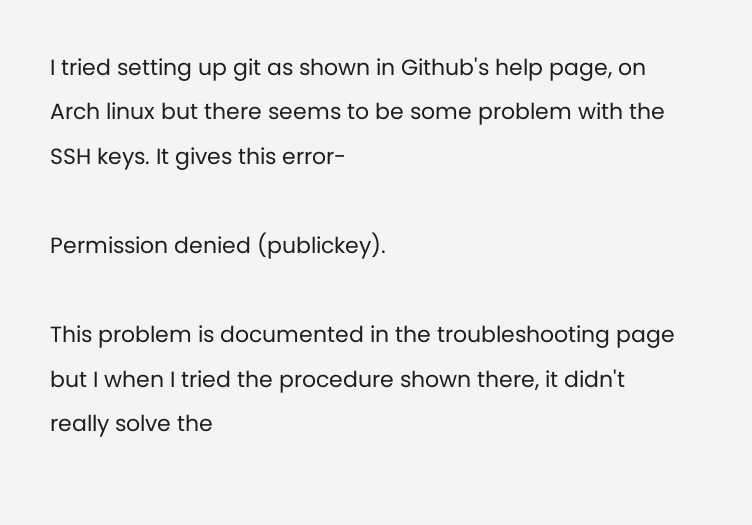I tried setting up git as shown in Github's help page, on Arch linux but there seems to be some problem with the SSH keys. It gives this error-

Permission denied (publickey).

This problem is documented in the troubleshooting page but I when I tried the procedure shown there, it didn't really solve the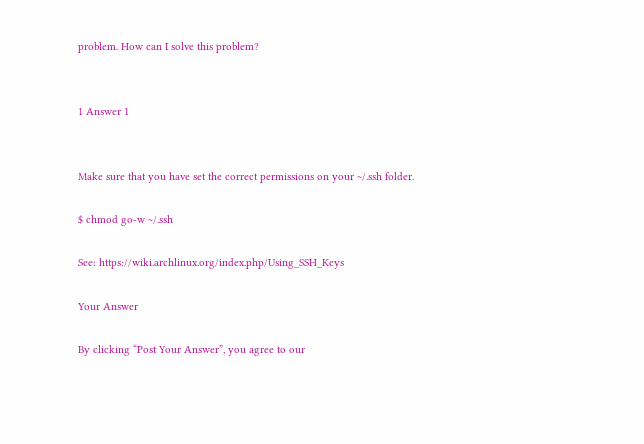problem. How can I solve this problem?


1 Answer 1


Make sure that you have set the correct permissions on your ~/.ssh folder.

$ chmod go-w ~/.ssh

See: https://wiki.archlinux.org/index.php/Using_SSH_Keys

Your Answer

By clicking “Post Your Answer”, you agree to our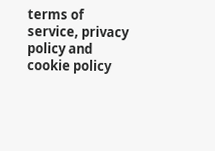terms of service, privacy policy and cookie policy